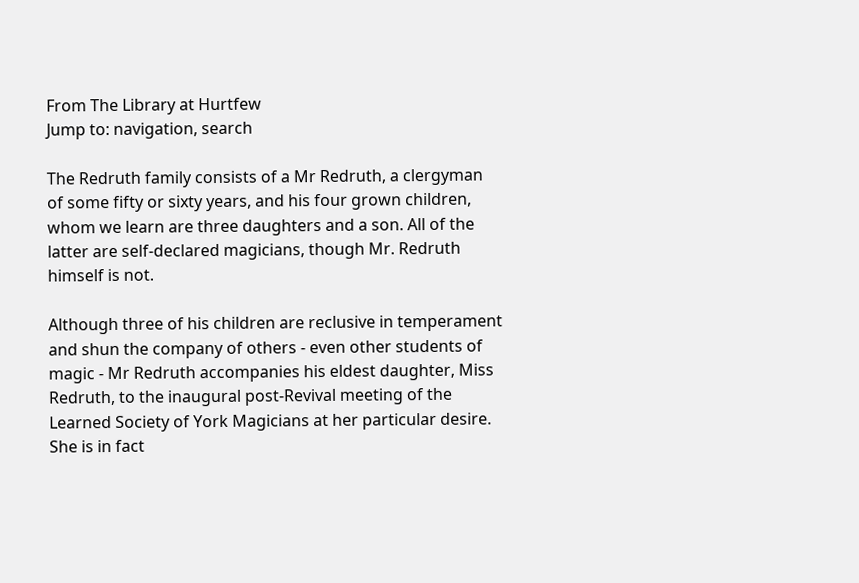From The Library at Hurtfew
Jump to: navigation, search

The Redruth family consists of a Mr Redruth, a clergyman of some fifty or sixty years, and his four grown children, whom we learn are three daughters and a son. All of the latter are self-declared magicians, though Mr. Redruth himself is not.

Although three of his children are reclusive in temperament and shun the company of others - even other students of magic - Mr Redruth accompanies his eldest daughter, Miss Redruth, to the inaugural post-Revival meeting of the Learned Society of York Magicians at her particular desire. She is in fact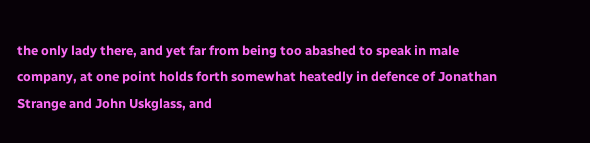the only lady there, and yet far from being too abashed to speak in male company, at one point holds forth somewhat heatedly in defence of Jonathan Strange and John Uskglass, and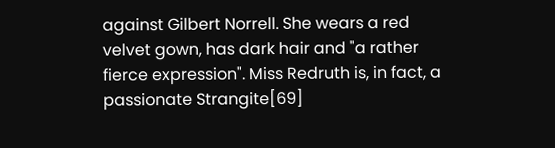against Gilbert Norrell. She wears a red velvet gown, has dark hair and "a rather fierce expression". Miss Redruth is, in fact, a passionate Strangite[69]